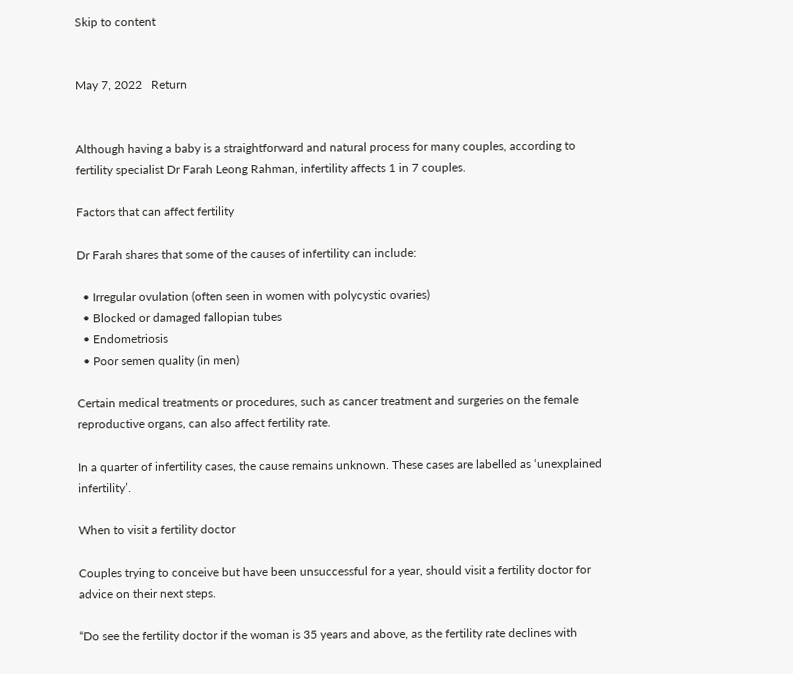Skip to content


May 7, 2022   Return


Although having a baby is a straightforward and natural process for many couples, according to fertility specialist Dr Farah Leong Rahman, infertility affects 1 in 7 couples.

Factors that can affect fertility

Dr Farah shares that some of the causes of infertility can include:

  • Irregular ovulation (often seen in women with polycystic ovaries)
  • Blocked or damaged fallopian tubes
  • Endometriosis
  • Poor semen quality (in men)

Certain medical treatments or procedures, such as cancer treatment and surgeries on the female reproductive organs, can also affect fertility rate.

In a quarter of infertility cases, the cause remains unknown. These cases are labelled as ‘unexplained infertility’.

When to visit a fertility doctor

Couples trying to conceive but have been unsuccessful for a year, should visit a fertility doctor for advice on their next steps.

“Do see the fertility doctor if the woman is 35 years and above, as the fertility rate declines with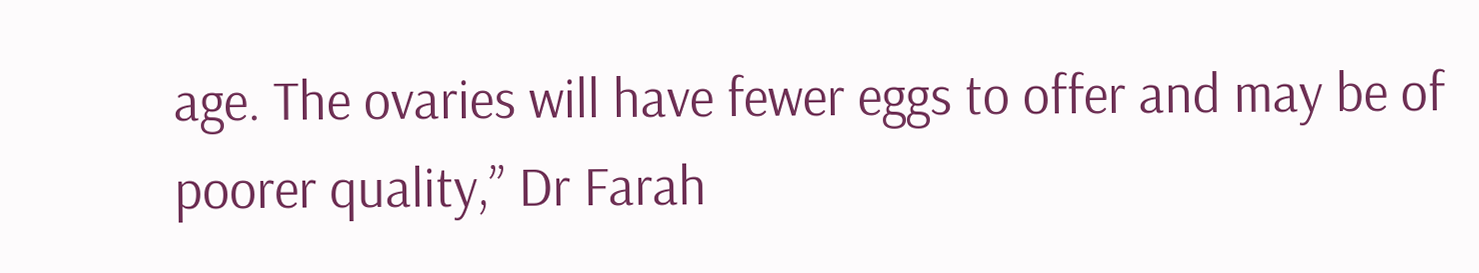age. The ovaries will have fewer eggs to offer and may be of poorer quality,” Dr Farah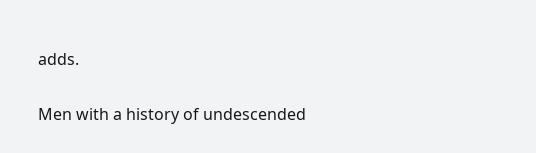adds.

Men with a history of undescended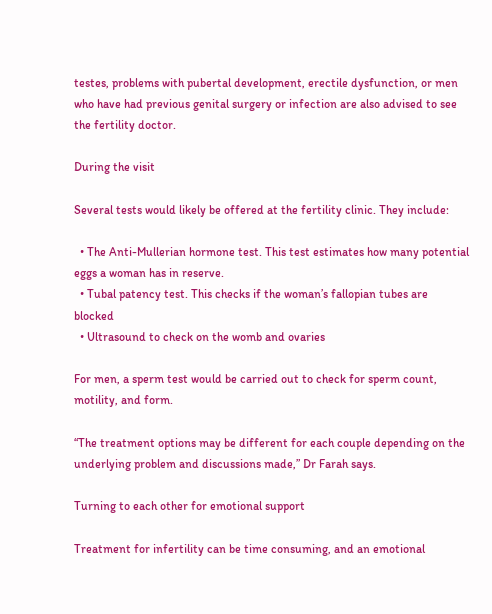testes, problems with pubertal development, erectile dysfunction, or men who have had previous genital surgery or infection are also advised to see the fertility doctor.

During the visit

Several tests would likely be offered at the fertility clinic. They include:

  • The Anti-Mullerian hormone test. This test estimates how many potential eggs a woman has in reserve.
  • Tubal patency test. This checks if the woman’s fallopian tubes are blocked
  • Ultrasound to check on the womb and ovaries

For men, a sperm test would be carried out to check for sperm count, motility, and form.

“The treatment options may be different for each couple depending on the underlying problem and discussions made,” Dr Farah says.

Turning to each other for emotional support

Treatment for infertility can be time consuming, and an emotional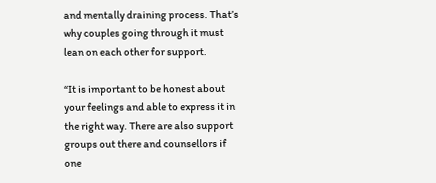and mentally draining process. That’s why couples going through it must lean on each other for support.

“It is important to be honest about your feelings and able to express it in the right way. There are also support groups out there and counsellors if one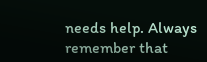needs help. Always remember that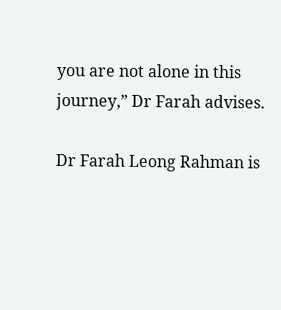you are not alone in this journey,” Dr Farah advises.

Dr Farah Leong Rahman is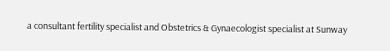a consultant fertility specialist and Obstetrics & Gynaecologist specialist at Sunway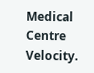Medical Centre Velocity.